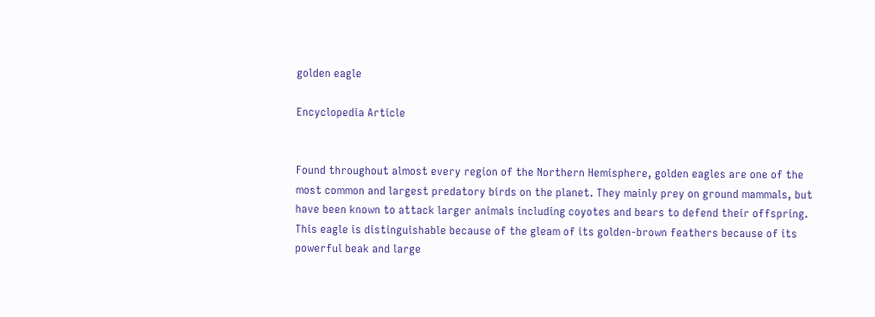golden eagle

Encyclopedia Article


Found throughout almost every region of the Northern Hemisphere, golden eagles are one of the most common and largest predatory birds on the planet. They mainly prey on ground mammals, but have been known to attack larger animals including coyotes and bears to defend their offspring. This eagle is distinguishable because of the gleam of its golden-brown feathers because of its powerful beak and large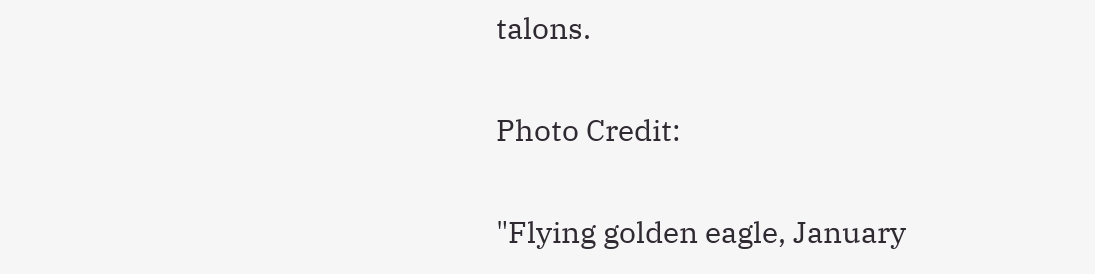talons.

Photo Credit:

"Flying golden eagle, January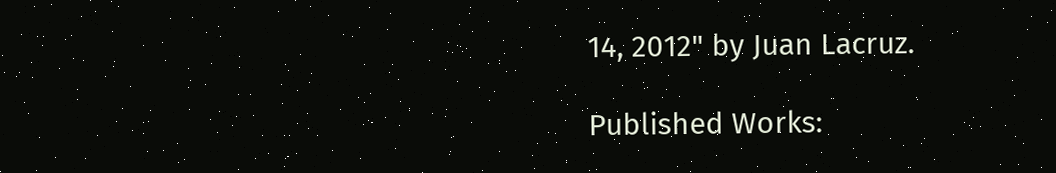14, 2012" by Juan Lacruz.

Published Works: